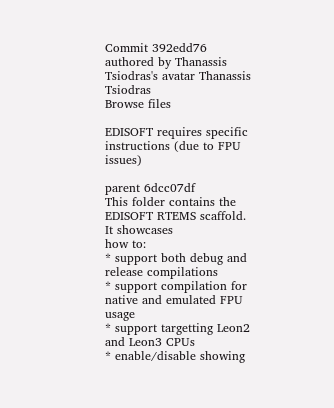Commit 392edd76 authored by Thanassis Tsiodras's avatar Thanassis Tsiodras
Browse files

EDISOFT requires specific instructions (due to FPU issues)

parent 6dcc07df
This folder contains the EDISOFT RTEMS scaffold. It showcases
how to:
* support both debug and release compilations
* support compilation for native and emulated FPU usage
* support targetting Leon2 and Leon3 CPUs
* enable/disable showing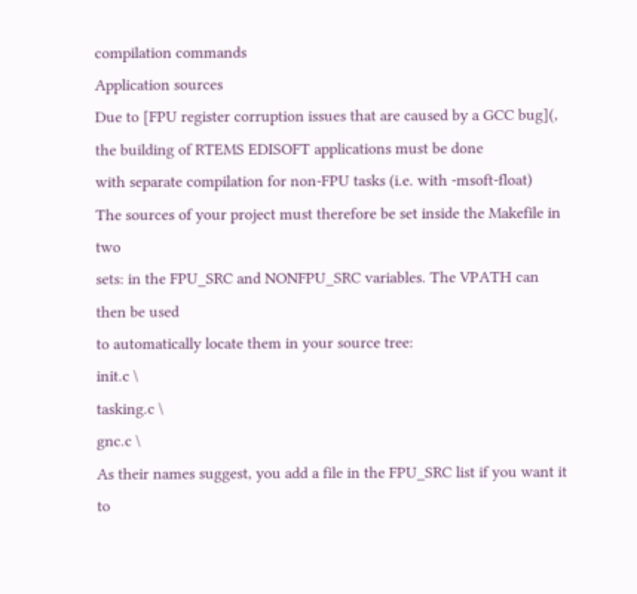compilation commands
Application sources
Due to [FPU register corruption issues that are caused by a GCC bug](, the building of RTEMS EDISOFT applications must be done
with separate compilation for non-FPU tasks (i.e. with -msoft-float)
The sources of your project must therefore be set inside the Makefile in two
sets: in the FPU_SRC and NONFPU_SRC variables. The VPATH can then be used
to automatically locate them in your source tree:
init.c \
tasking.c \
gnc.c \
As their names suggest, you add a file in the FPU_SRC list if you want it
to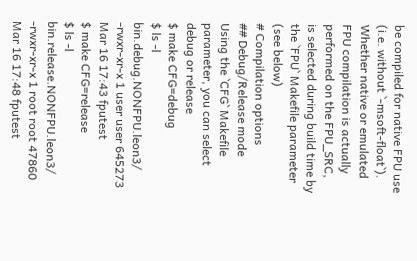be compiled for native FPU use (i.e. without `-msoft-float`).
Whether native or emulated FPU compilation is actually performed on the FPU_SRC,
is selected during build time by the `FPU` Makefile parameter (see below)
# Compilation options
## Debug/Release mode
Using the `CFG` Makefile parameter, you can select debug or release
$ make CFG=debug
$ ls -l bin.debug.NONFPU.leon3/
-rwxr-xr-x 1 user user 645273 Mar 16 17:43 fputest
$ make CFG=release
$ ls -l bin.release.NONFPU.leon3/
-rwxr-xr-x 1 root root 47860 Mar 16 17:48 fputest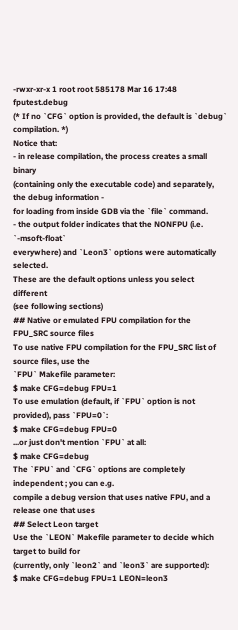-rwxr-xr-x 1 root root 585178 Mar 16 17:48 fputest.debug
(* If no `CFG` option is provided, the default is `debug` compilation. *)
Notice that:
- in release compilation, the process creates a small binary
(containing only the executable code) and separately, the debug information -
for loading from inside GDB via the `file` command.
- the output folder indicates that the NONFPU (i.e. `-msoft-float`
everywhere) and `Leon3` options were automatically selected.
These are the default options unless you select different
(see following sections)
## Native or emulated FPU compilation for the FPU_SRC source files
To use native FPU compilation for the FPU_SRC list of source files, use the
`FPU` Makefile parameter:
$ make CFG=debug FPU=1
To use emulation (default, if `FPU` option is not provided), pass `FPU=0`:
$ make CFG=debug FPU=0
...or just don't mention `FPU` at all:
$ make CFG=debug
The `FPU` and `CFG` options are completely independent ; you can e.g.
compile a debug version that uses native FPU, and a release one that uses
## Select Leon target
Use the `LEON` Makefile parameter to decide which target to build for
(currently, only `leon2` and `leon3` are supported):
$ make CFG=debug FPU=1 LEON=leon3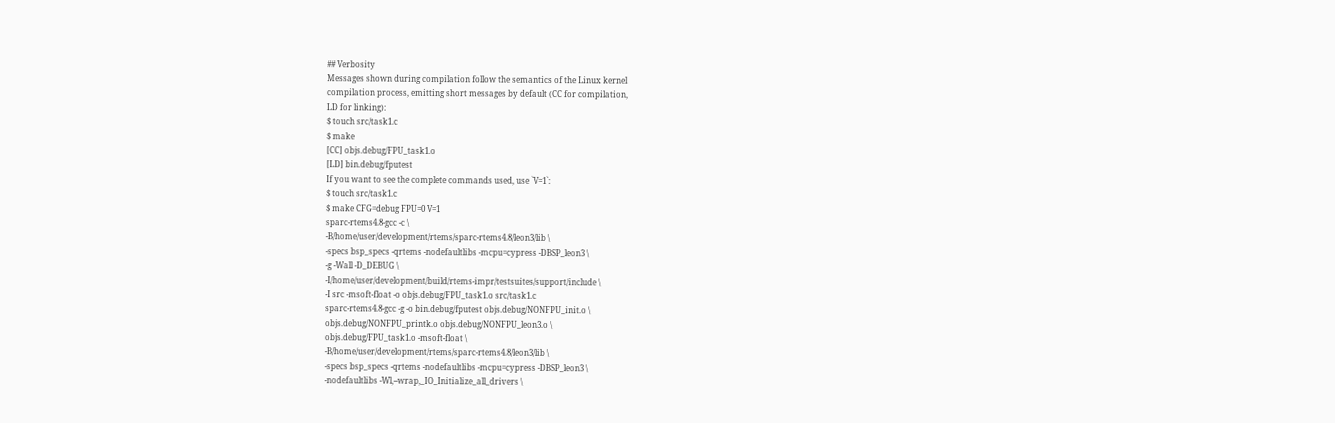## Verbosity
Messages shown during compilation follow the semantics of the Linux kernel
compilation process, emitting short messages by default (CC for compilation,
LD for linking):
$ touch src/task1.c
$ make
[CC] objs.debug/FPU_task1.o
[LD] bin.debug/fputest
If you want to see the complete commands used, use `V=1`:
$ touch src/task1.c
$ make CFG=debug FPU=0 V=1
sparc-rtems4.8-gcc -c \
-B/home/user/development/rtems/sparc-rtems4.8/leon3/lib \
-specs bsp_specs -qrtems -nodefaultlibs -mcpu=cypress -DBSP_leon3 \
-g -Wall -D_DEBUG \
-I/home/user/development/build/rtems-impr/testsuites/support/include \
-I src -msoft-float -o objs.debug/FPU_task1.o src/task1.c
sparc-rtems4.8-gcc -g -o bin.debug/fputest objs.debug/NONFPU_init.o \
objs.debug/NONFPU_printk.o objs.debug/NONFPU_leon3.o \
objs.debug/FPU_task1.o -msoft-float \
-B/home/user/development/rtems/sparc-rtems4.8/leon3/lib \
-specs bsp_specs -qrtems -nodefaultlibs -mcpu=cypress -DBSP_leon3 \
-nodefaultlibs -Wl,--wrap,_IO_Initialize_all_drivers \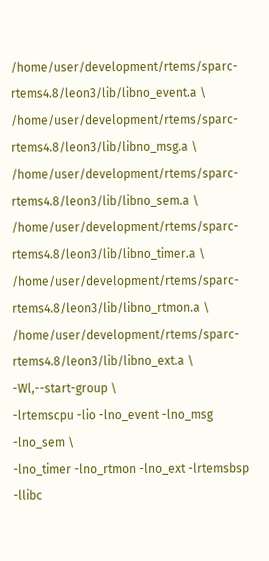/home/user/development/rtems/sparc-rtems4.8/leon3/lib/libno_event.a \
/home/user/development/rtems/sparc-rtems4.8/leon3/lib/libno_msg.a \
/home/user/development/rtems/sparc-rtems4.8/leon3/lib/libno_sem.a \
/home/user/development/rtems/sparc-rtems4.8/leon3/lib/libno_timer.a \
/home/user/development/rtems/sparc-rtems4.8/leon3/lib/libno_rtmon.a \
/home/user/development/rtems/sparc-rtems4.8/leon3/lib/libno_ext.a \
-Wl,--start-group \
-lrtemscpu -lio -lno_event -lno_msg -lno_sem \
-lno_timer -lno_rtmon -lno_ext -lrtemsbsp -llibc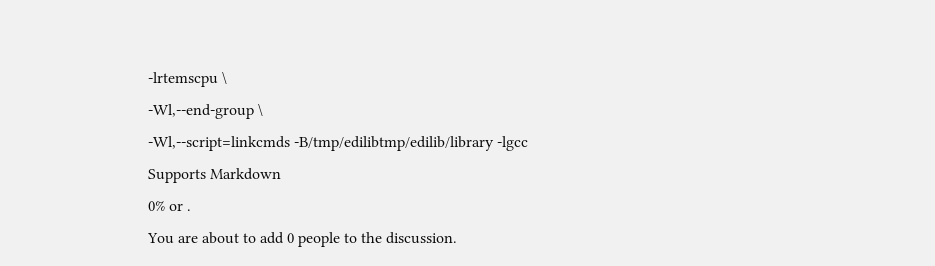-lrtemscpu \
-Wl,--end-group \
-Wl,--script=linkcmds -B/tmp/edilibtmp/edilib/library -lgcc
Supports Markdown
0% or .
You are about to add 0 people to the discussion.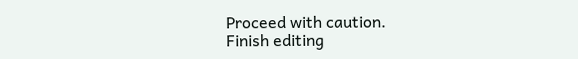Proceed with caution.
Finish editing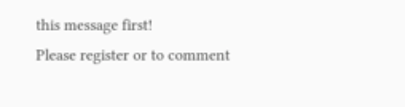this message first!
Please register or to comment